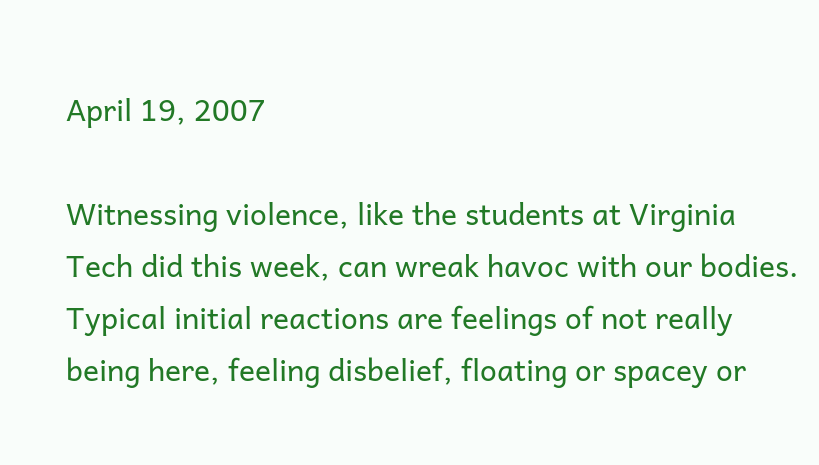April 19, 2007

Witnessing violence, like the students at Virginia Tech did this week, can wreak havoc with our bodies. Typical initial reactions are feelings of not really being here, feeling disbelief, floating or spacey or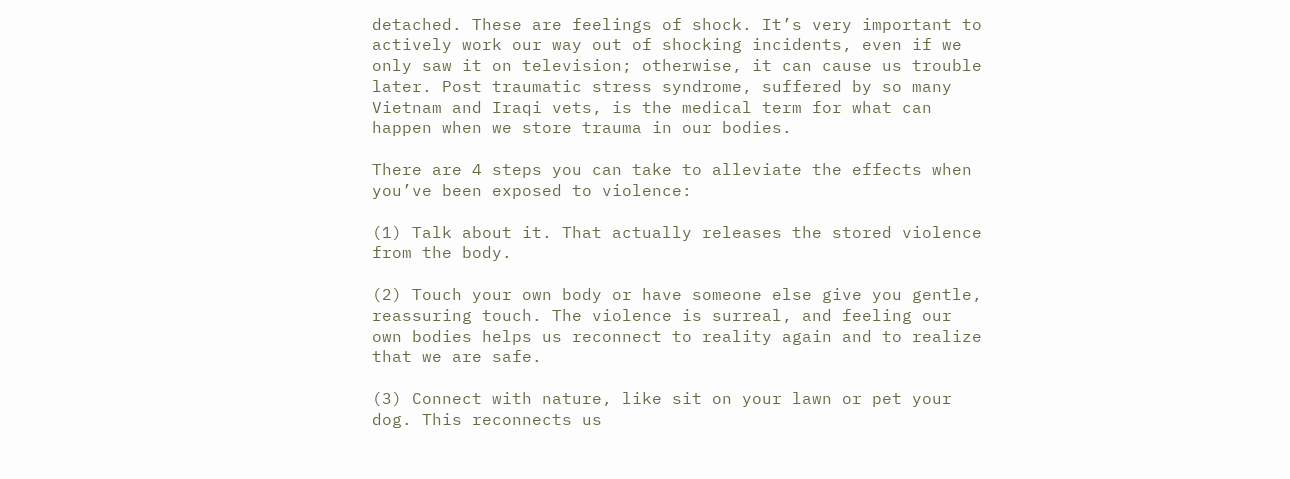detached. These are feelings of shock. It’s very important to actively work our way out of shocking incidents, even if we only saw it on television; otherwise, it can cause us trouble later. Post traumatic stress syndrome, suffered by so many Vietnam and Iraqi vets, is the medical term for what can happen when we store trauma in our bodies.

There are 4 steps you can take to alleviate the effects when you’ve been exposed to violence:

(1) Talk about it. That actually releases the stored violence from the body.

(2) Touch your own body or have someone else give you gentle, reassuring touch. The violence is surreal, and feeling our own bodies helps us reconnect to reality again and to realize that we are safe.

(3) Connect with nature, like sit on your lawn or pet your dog. This reconnects us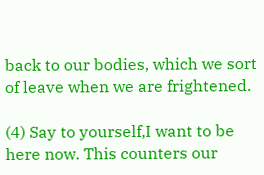back to our bodies, which we sort of leave when we are frightened.

(4) Say to yourself,I want to be here now. This counters our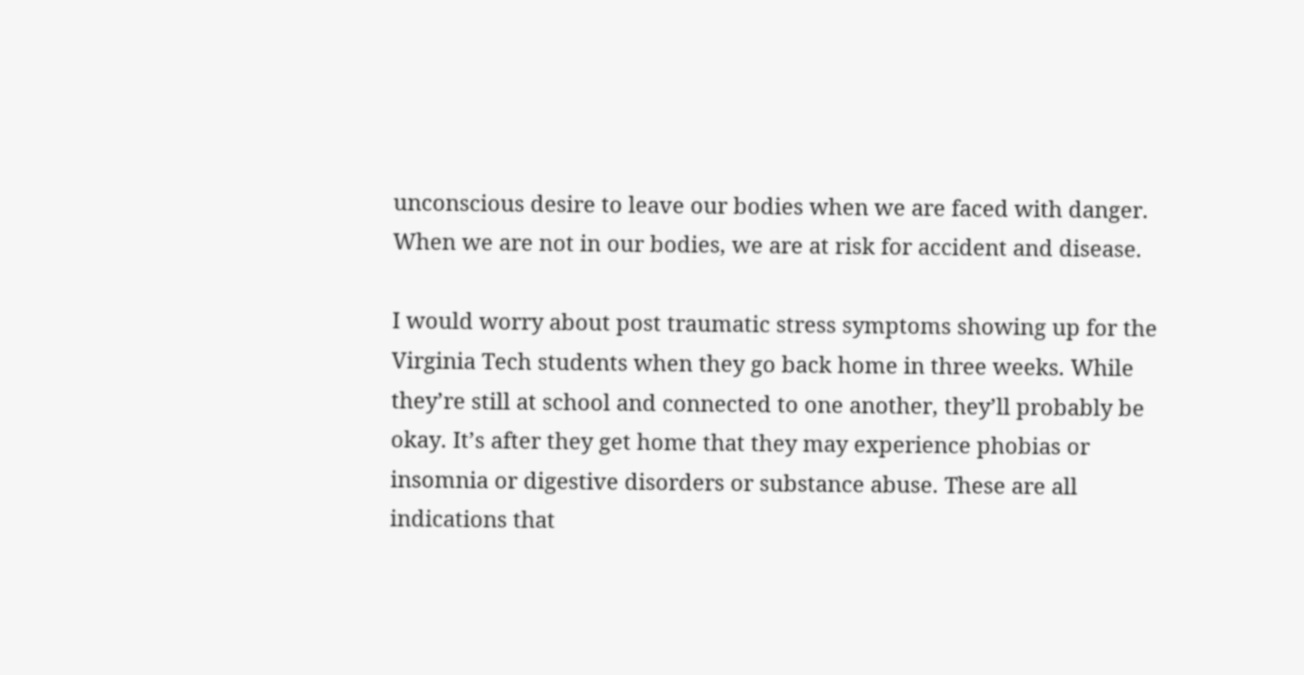unconscious desire to leave our bodies when we are faced with danger. When we are not in our bodies, we are at risk for accident and disease.

I would worry about post traumatic stress symptoms showing up for the Virginia Tech students when they go back home in three weeks. While they’re still at school and connected to one another, they’ll probably be okay. It’s after they get home that they may experience phobias or insomnia or digestive disorders or substance abuse. These are all indications that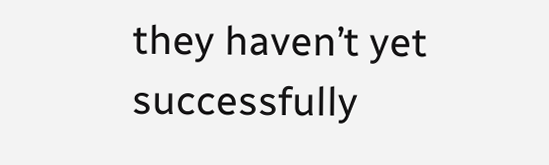they haven’t yet successfully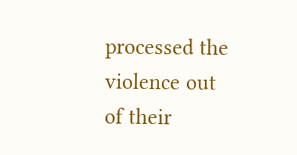processed the violence out of their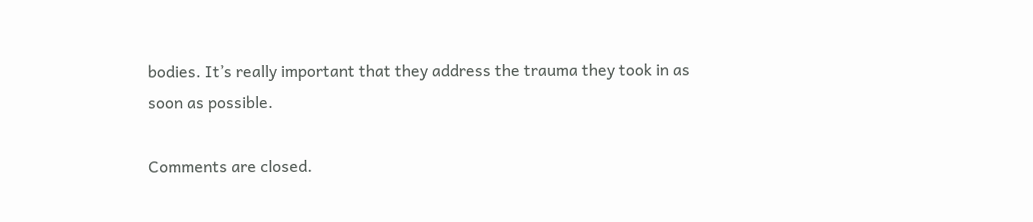bodies. It’s really important that they address the trauma they took in as soon as possible.

Comments are closed.